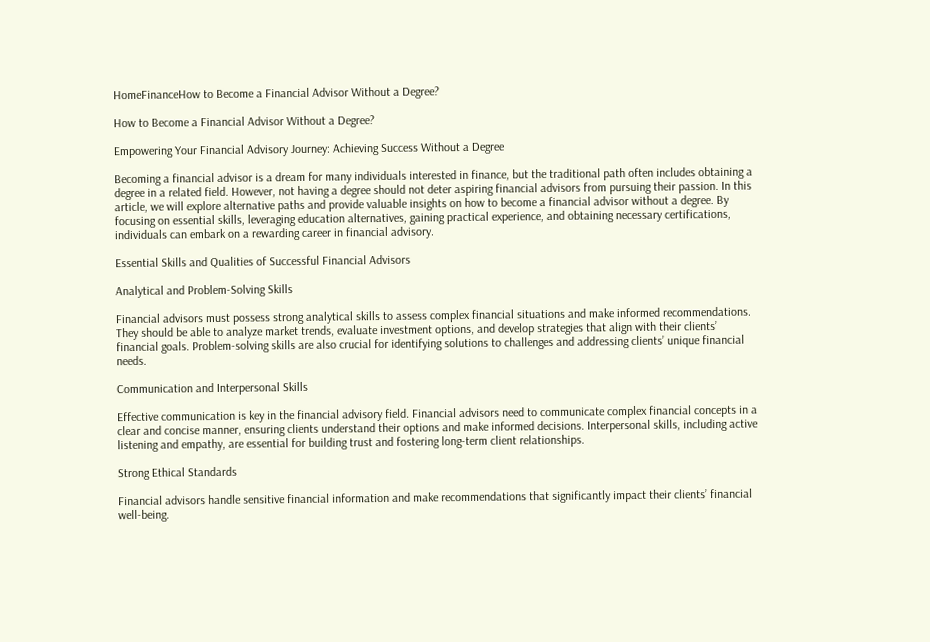HomeFinanceHow to Become a Financial Advisor Without a Degree?

How to Become a Financial Advisor Without a Degree?

Empowering Your Financial Advisory Journey: Achieving Success Without a Degree

Becoming a financial advisor is a dream for many individuals interested in finance, but the traditional path often includes obtaining a degree in a related field. However, not having a degree should not deter aspiring financial advisors from pursuing their passion. In this article, we will explore alternative paths and provide valuable insights on how to become a financial advisor without a degree. By focusing on essential skills, leveraging education alternatives, gaining practical experience, and obtaining necessary certifications, individuals can embark on a rewarding career in financial advisory.

Essential Skills and Qualities of Successful Financial Advisors

Analytical and Problem-Solving Skills

Financial advisors must possess strong analytical skills to assess complex financial situations and make informed recommendations. They should be able to analyze market trends, evaluate investment options, and develop strategies that align with their clients’ financial goals. Problem-solving skills are also crucial for identifying solutions to challenges and addressing clients’ unique financial needs.

Communication and Interpersonal Skills

Effective communication is key in the financial advisory field. Financial advisors need to communicate complex financial concepts in a clear and concise manner, ensuring clients understand their options and make informed decisions. Interpersonal skills, including active listening and empathy, are essential for building trust and fostering long-term client relationships.

Strong Ethical Standards

Financial advisors handle sensitive financial information and make recommendations that significantly impact their clients’ financial well-being.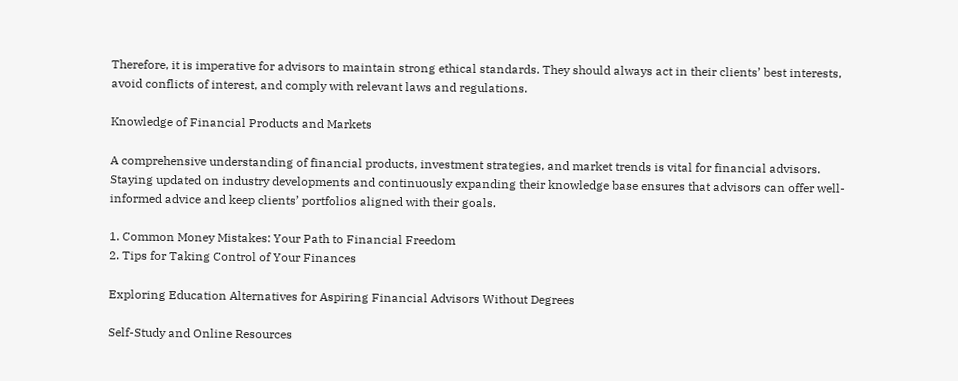Therefore, it is imperative for advisors to maintain strong ethical standards. They should always act in their clients’ best interests, avoid conflicts of interest, and comply with relevant laws and regulations.

Knowledge of Financial Products and Markets

A comprehensive understanding of financial products, investment strategies, and market trends is vital for financial advisors. Staying updated on industry developments and continuously expanding their knowledge base ensures that advisors can offer well-informed advice and keep clients’ portfolios aligned with their goals.

1. Common Money Mistakes: Your Path to Financial Freedom
2. Tips for Taking Control of Your Finances

Exploring Education Alternatives for Aspiring Financial Advisors Without Degrees

Self-Study and Online Resources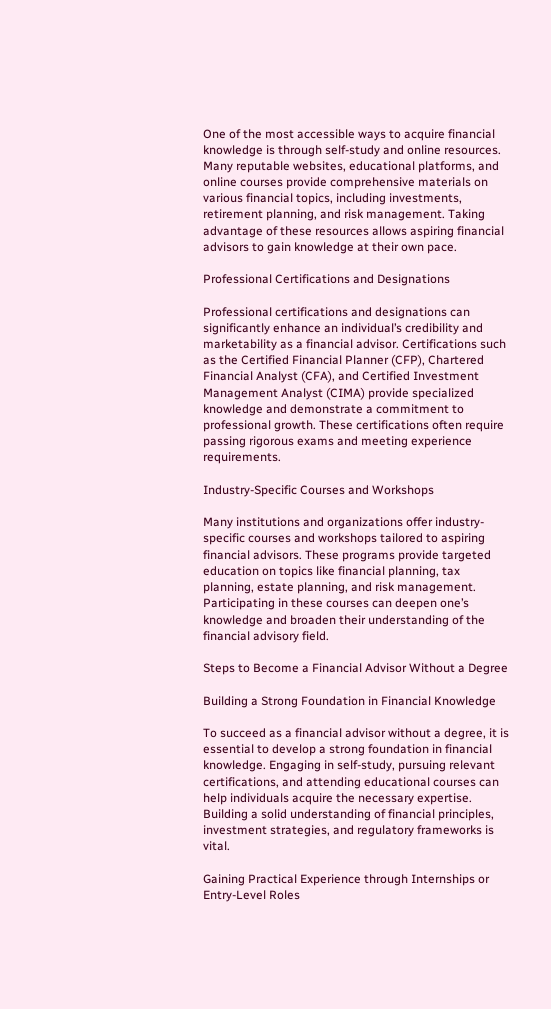One of the most accessible ways to acquire financial knowledge is through self-study and online resources. Many reputable websites, educational platforms, and online courses provide comprehensive materials on various financial topics, including investments, retirement planning, and risk management. Taking advantage of these resources allows aspiring financial advisors to gain knowledge at their own pace.

Professional Certifications and Designations

Professional certifications and designations can significantly enhance an individual’s credibility and marketability as a financial advisor. Certifications such as the Certified Financial Planner (CFP), Chartered Financial Analyst (CFA), and Certified Investment Management Analyst (CIMA) provide specialized knowledge and demonstrate a commitment to professional growth. These certifications often require passing rigorous exams and meeting experience requirements.

Industry-Specific Courses and Workshops

Many institutions and organizations offer industry-specific courses and workshops tailored to aspiring financial advisors. These programs provide targeted education on topics like financial planning, tax planning, estate planning, and risk management. Participating in these courses can deepen one’s knowledge and broaden their understanding of the financial advisory field.

Steps to Become a Financial Advisor Without a Degree

Building a Strong Foundation in Financial Knowledge

To succeed as a financial advisor without a degree, it is essential to develop a strong foundation in financial knowledge. Engaging in self-study, pursuing relevant certifications, and attending educational courses can help individuals acquire the necessary expertise. Building a solid understanding of financial principles, investment strategies, and regulatory frameworks is vital.

Gaining Practical Experience through Internships or Entry-Level Roles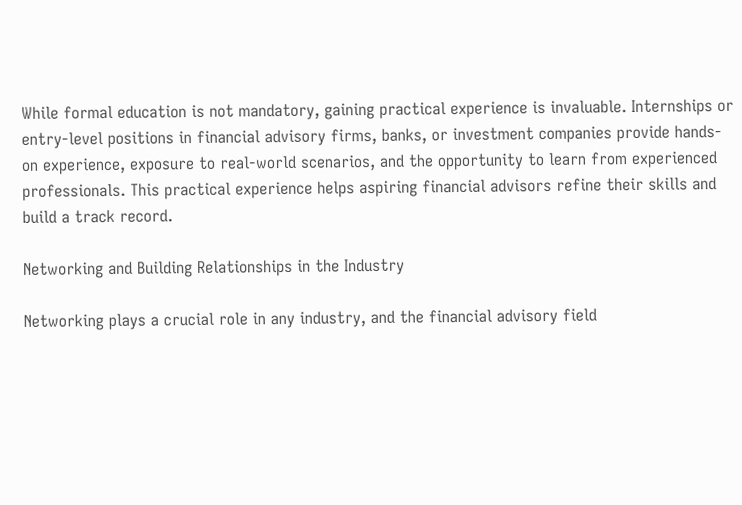While formal education is not mandatory, gaining practical experience is invaluable. Internships or entry-level positions in financial advisory firms, banks, or investment companies provide hands-on experience, exposure to real-world scenarios, and the opportunity to learn from experienced professionals. This practical experience helps aspiring financial advisors refine their skills and build a track record.

Networking and Building Relationships in the Industry

Networking plays a crucial role in any industry, and the financial advisory field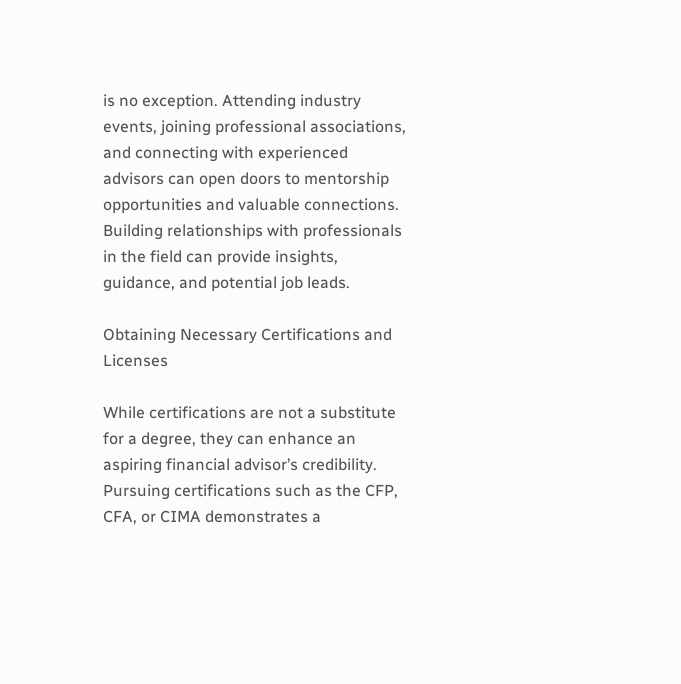is no exception. Attending industry events, joining professional associations, and connecting with experienced advisors can open doors to mentorship opportunities and valuable connections. Building relationships with professionals in the field can provide insights, guidance, and potential job leads.

Obtaining Necessary Certifications and Licenses

While certifications are not a substitute for a degree, they can enhance an aspiring financial advisor’s credibility. Pursuing certifications such as the CFP, CFA, or CIMA demonstrates a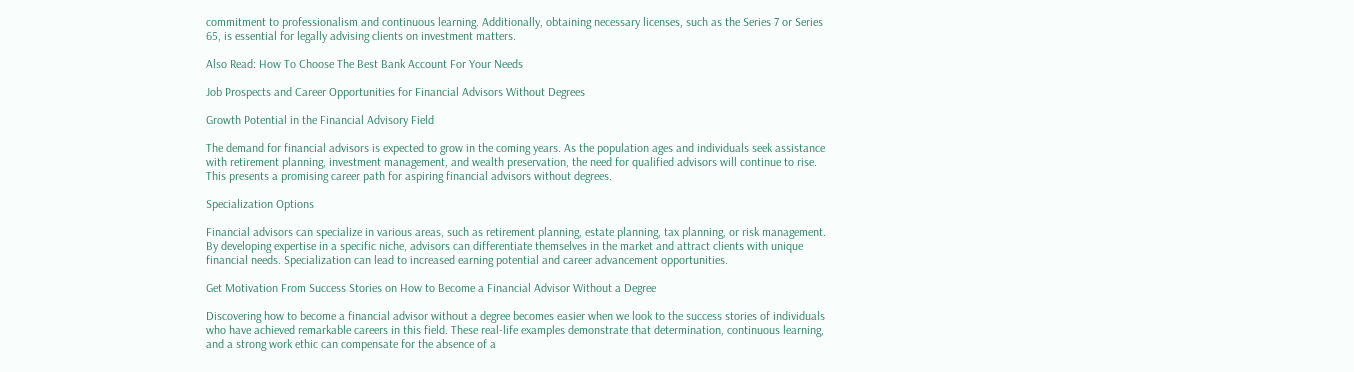commitment to professionalism and continuous learning. Additionally, obtaining necessary licenses, such as the Series 7 or Series 65, is essential for legally advising clients on investment matters.

Also Read: How To Choose The Best Bank Account For Your Needs

Job Prospects and Career Opportunities for Financial Advisors Without Degrees

Growth Potential in the Financial Advisory Field

The demand for financial advisors is expected to grow in the coming years. As the population ages and individuals seek assistance with retirement planning, investment management, and wealth preservation, the need for qualified advisors will continue to rise. This presents a promising career path for aspiring financial advisors without degrees.

Specialization Options

Financial advisors can specialize in various areas, such as retirement planning, estate planning, tax planning, or risk management. By developing expertise in a specific niche, advisors can differentiate themselves in the market and attract clients with unique financial needs. Specialization can lead to increased earning potential and career advancement opportunities.

Get Motivation From Success Stories on How to Become a Financial Advisor Without a Degree

Discovering how to become a financial advisor without a degree becomes easier when we look to the success stories of individuals who have achieved remarkable careers in this field. These real-life examples demonstrate that determination, continuous learning, and a strong work ethic can compensate for the absence of a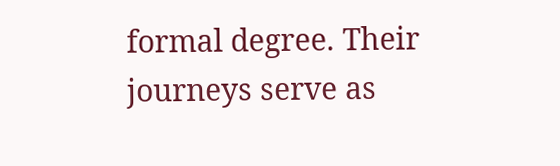formal degree. Their journeys serve as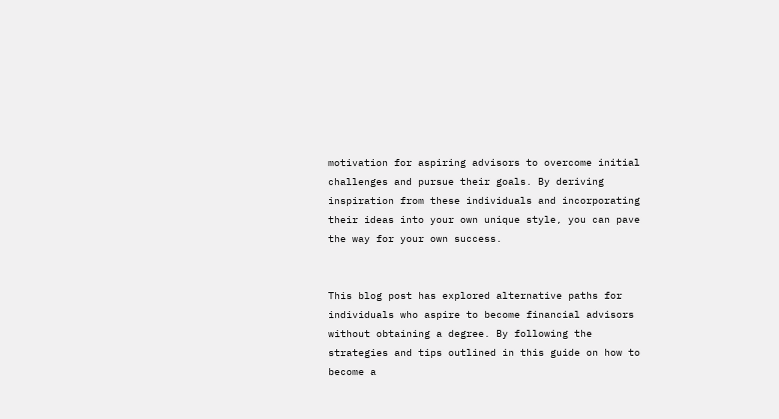motivation for aspiring advisors to overcome initial challenges and pursue their goals. By deriving inspiration from these individuals and incorporating their ideas into your own unique style, you can pave the way for your own success.


This blog post has explored alternative paths for individuals who aspire to become financial advisors without obtaining a degree. By following the strategies and tips outlined in this guide on how to become a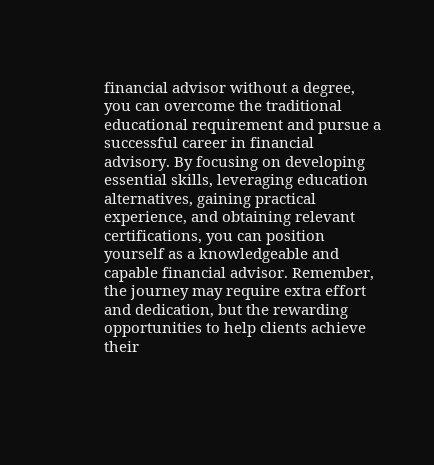financial advisor without a degree, you can overcome the traditional educational requirement and pursue a successful career in financial advisory. By focusing on developing essential skills, leveraging education alternatives, gaining practical experience, and obtaining relevant certifications, you can position yourself as a knowledgeable and capable financial advisor. Remember, the journey may require extra effort and dedication, but the rewarding opportunities to help clients achieve their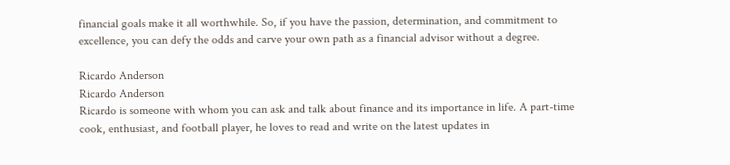financial goals make it all worthwhile. So, if you have the passion, determination, and commitment to excellence, you can defy the odds and carve your own path as a financial advisor without a degree.

Ricardo Anderson
Ricardo Anderson
Ricardo is someone with whom you can ask and talk about finance and its importance in life. A part-time cook, enthusiast, and football player, he loves to read and write on the latest updates in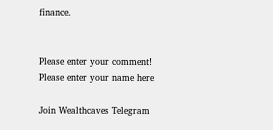finance.


Please enter your comment!
Please enter your name here

Join Wealthcaves Telegram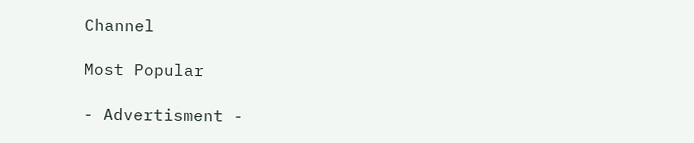Channel

Most Popular

- Advertisment -